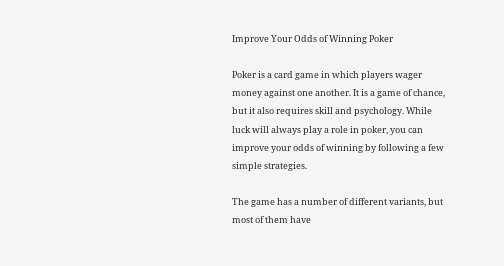Improve Your Odds of Winning Poker

Poker is a card game in which players wager money against one another. It is a game of chance, but it also requires skill and psychology. While luck will always play a role in poker, you can improve your odds of winning by following a few simple strategies.

The game has a number of different variants, but most of them have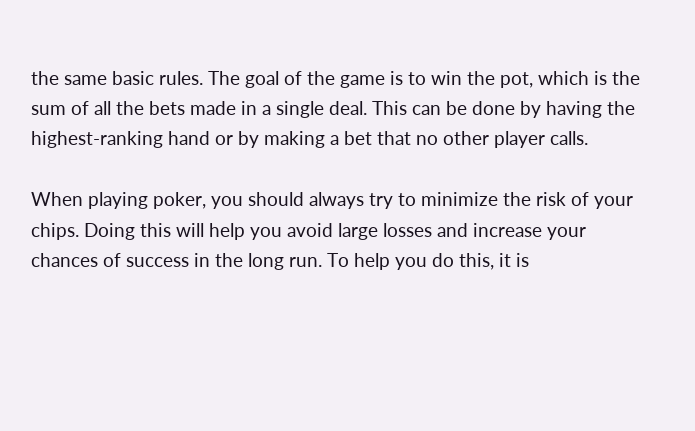the same basic rules. The goal of the game is to win the pot, which is the sum of all the bets made in a single deal. This can be done by having the highest-ranking hand or by making a bet that no other player calls.

When playing poker, you should always try to minimize the risk of your chips. Doing this will help you avoid large losses and increase your chances of success in the long run. To help you do this, it is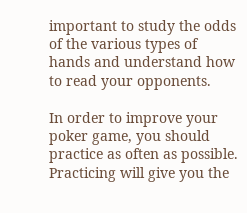important to study the odds of the various types of hands and understand how to read your opponents.

In order to improve your poker game, you should practice as often as possible. Practicing will give you the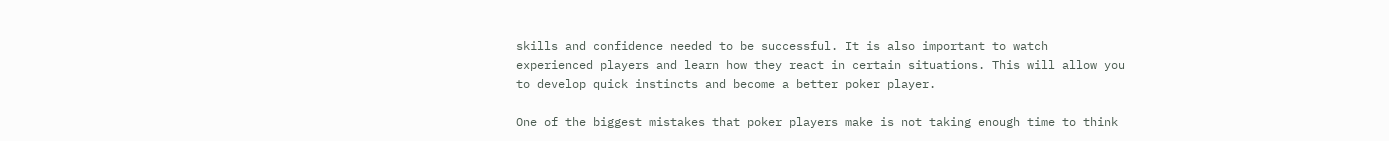skills and confidence needed to be successful. It is also important to watch experienced players and learn how they react in certain situations. This will allow you to develop quick instincts and become a better poker player.

One of the biggest mistakes that poker players make is not taking enough time to think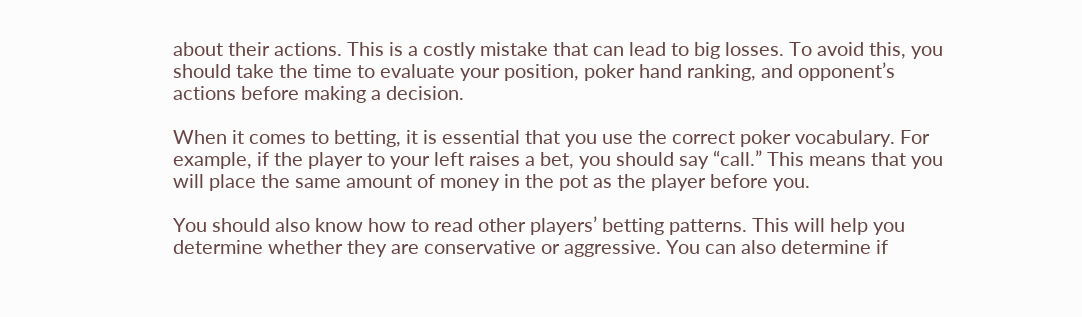about their actions. This is a costly mistake that can lead to big losses. To avoid this, you should take the time to evaluate your position, poker hand ranking, and opponent’s actions before making a decision.

When it comes to betting, it is essential that you use the correct poker vocabulary. For example, if the player to your left raises a bet, you should say “call.” This means that you will place the same amount of money in the pot as the player before you.

You should also know how to read other players’ betting patterns. This will help you determine whether they are conservative or aggressive. You can also determine if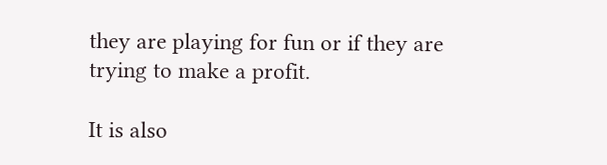they are playing for fun or if they are trying to make a profit.

It is also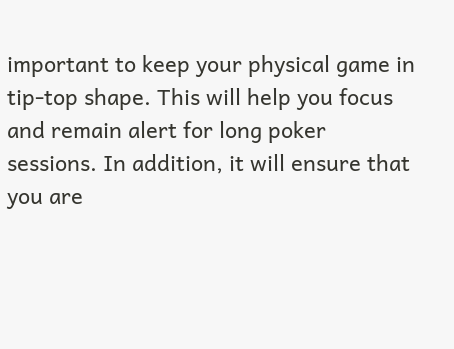important to keep your physical game in tip-top shape. This will help you focus and remain alert for long poker sessions. In addition, it will ensure that you are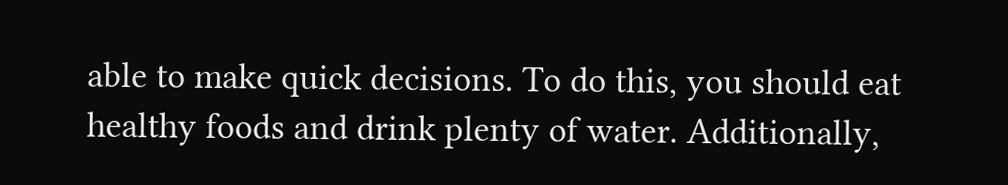able to make quick decisions. To do this, you should eat healthy foods and drink plenty of water. Additionally,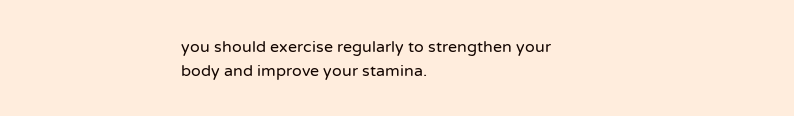you should exercise regularly to strengthen your body and improve your stamina.